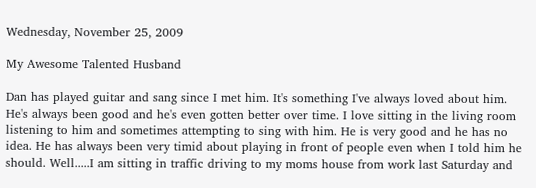Wednesday, November 25, 2009

My Awesome Talented Husband

Dan has played guitar and sang since I met him. It's something I've always loved about him. He's always been good and he's even gotten better over time. I love sitting in the living room listening to him and sometimes attempting to sing with him. He is very good and he has no idea. He has always been very timid about playing in front of people even when I told him he should. Well.....I am sitting in traffic driving to my moms house from work last Saturday and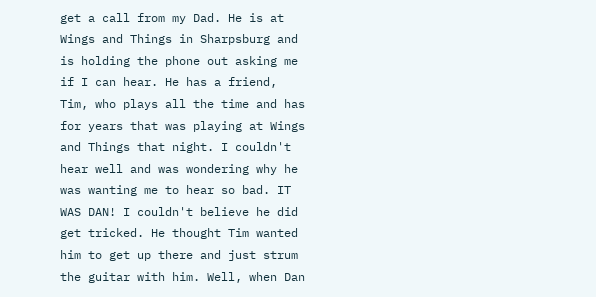get a call from my Dad. He is at Wings and Things in Sharpsburg and is holding the phone out asking me if I can hear. He has a friend, Tim, who plays all the time and has for years that was playing at Wings and Things that night. I couldn't hear well and was wondering why he was wanting me to hear so bad. IT WAS DAN! I couldn't believe he did get tricked. He thought Tim wanted him to get up there and just strum the guitar with him. Well, when Dan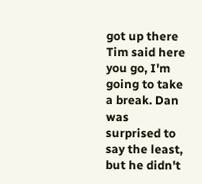got up there Tim said here you go, I'm going to take a break. Dan was surprised to say the least, but he didn't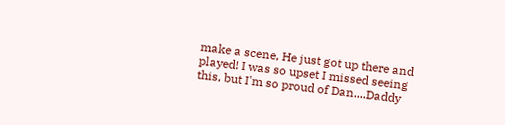make a scene, He just got up there and played! I was so upset I missed seeing this, but I'm so proud of Dan....Daddy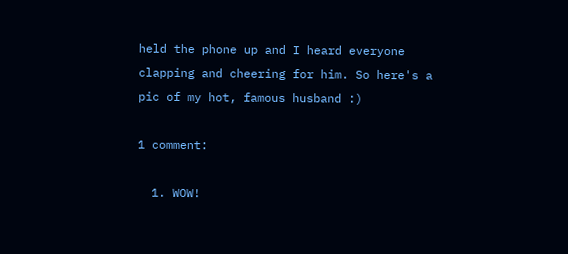held the phone up and I heard everyone clapping and cheering for him. So here's a pic of my hot, famous husband :)

1 comment:

  1. WOW!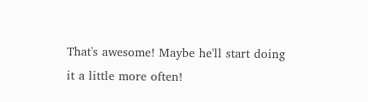That's awesome! Maybe he'll start doing it a little more often!